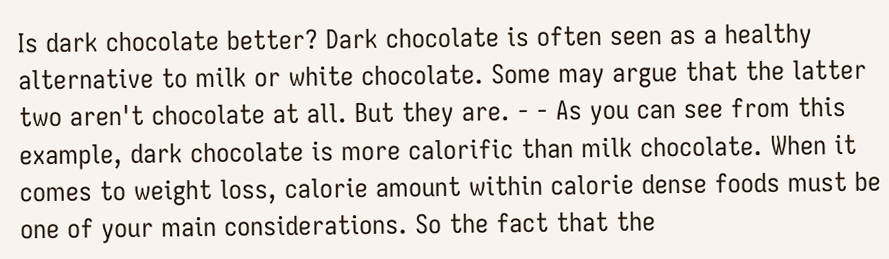Is dark chocolate better? Dark chocolate is often seen as a healthy alternative to milk or white chocolate. Some may argue that the latter two aren't chocolate at all. But they are. - - As you can see from this example, dark chocolate is more calorific than milk chocolate. When it comes to weight loss, calorie amount within calorie dense foods must be one of your main considerations. So the fact that the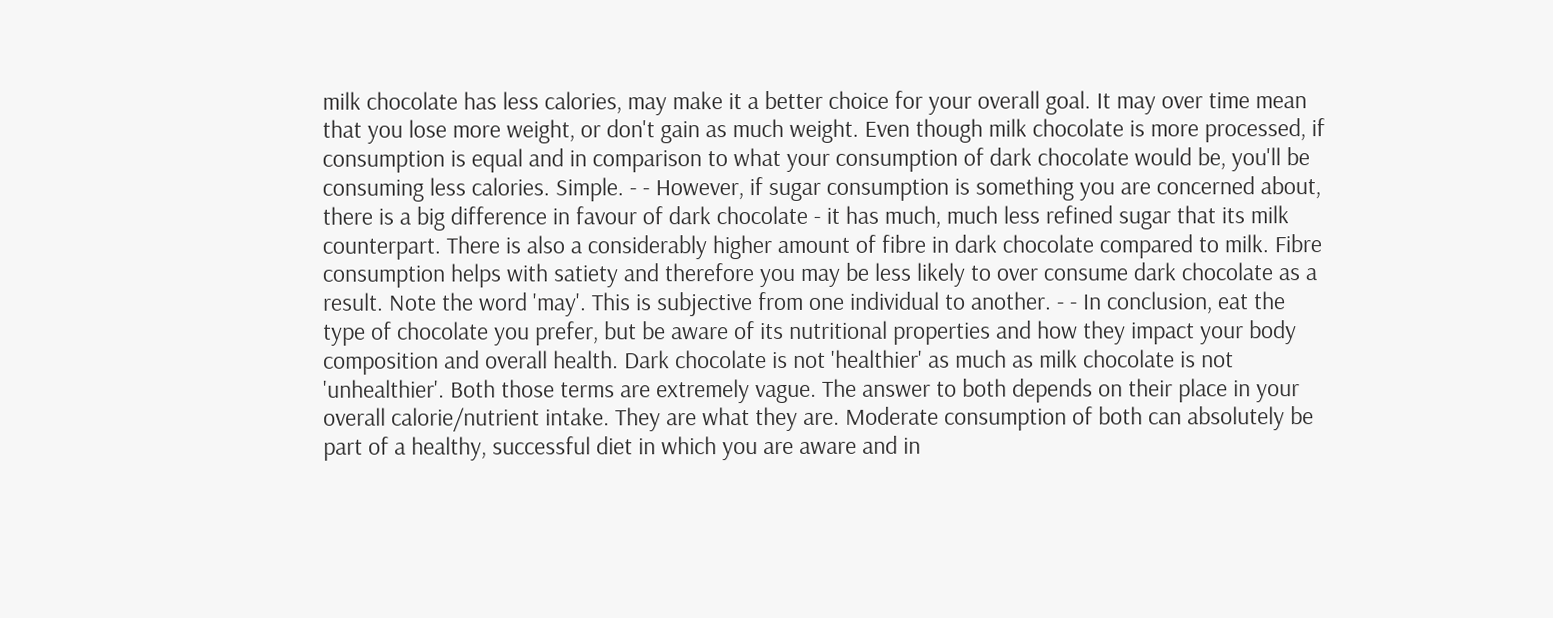milk chocolate has less calories, may make it a better choice for your overall goal. It may over time mean that you lose more weight, or don't gain as much weight. Even though milk chocolate is more processed, if consumption is equal and in comparison to what your consumption of dark chocolate would be, you'll be consuming less calories. Simple. - - However, if sugar consumption is something you are concerned about, there is a big difference in favour of dark chocolate - it has much, much less refined sugar that its milk counterpart. There is also a considerably higher amount of fibre in dark chocolate compared to milk. Fibre consumption helps with satiety and therefore you may be less likely to over consume dark chocolate as a result. Note the word 'may'. This is subjective from one individual to another. - - In conclusion, eat the type of chocolate you prefer, but be aware of its nutritional properties and how they impact your body composition and overall health. Dark chocolate is not 'healthier' as much as milk chocolate is not 'unhealthier'. Both those terms are extremely vague. The answer to both depends on their place in your overall calorie/nutrient intake. They are what they are. Moderate consumption of both can absolutely be part of a healthy, successful diet in which you are aware and in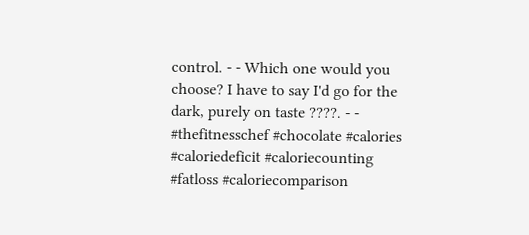control. - - Which one would you choose? I have to say I'd go for the dark, purely on taste ????. - - #thefitnesschef #chocolate #calories #caloriedeficit #caloriecounting #fatloss #caloriecomparison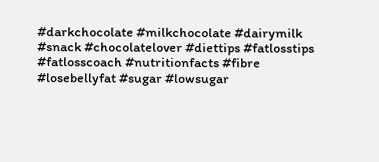#darkchocolate #milkchocolate #dairymilk #snack #chocolatelover #diettips #fatlosstips #fatlosscoach #nutritionfacts #fibre #losebellyfat #sugar #lowsugar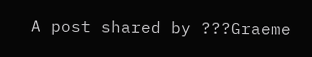A post shared by ???Graeme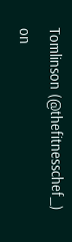Tomlinson (@thefitnesschef_) on